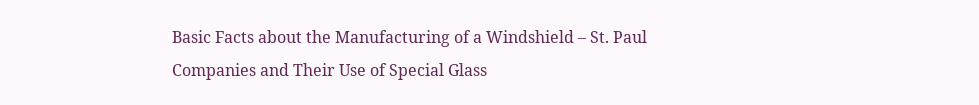Basic Facts about the Manufacturing of a Windshield – St. Paul Companies and Their Use of Special Glass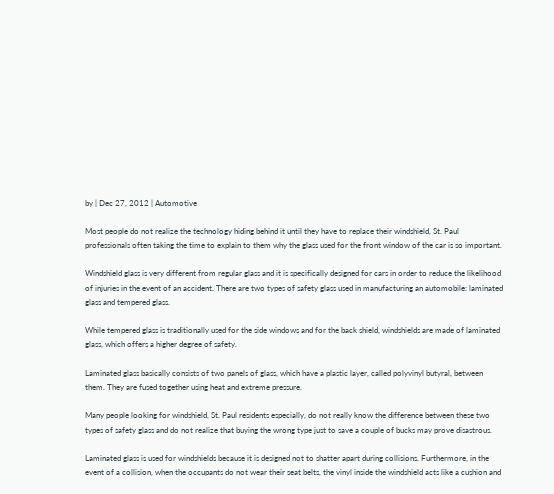by | Dec 27, 2012 | Automotive

Most people do not realize the technology hiding behind it until they have to replace their windshield, St. Paul professionals often taking the time to explain to them why the glass used for the front window of the car is so important.

Windshield glass is very different from regular glass and it is specifically designed for cars in order to reduce the likelihood of injuries in the event of an accident. There are two types of safety glass used in manufacturing an automobile: laminated glass and tempered glass.

While tempered glass is traditionally used for the side windows and for the back shield, windshields are made of laminated glass, which offers a higher degree of safety.

Laminated glass basically consists of two panels of glass, which have a plastic layer, called polyvinyl butyral, between them. They are fused together using heat and extreme pressure.

Many people looking for windshield, St. Paul residents especially, do not really know the difference between these two types of safety glass and do not realize that buying the wrong type just to save a couple of bucks may prove disastrous.

Laminated glass is used for windshields because it is designed not to shatter apart during collisions. Furthermore, in the event of a collision, when the occupants do not wear their seat belts, the vinyl inside the windshield acts like a cushion and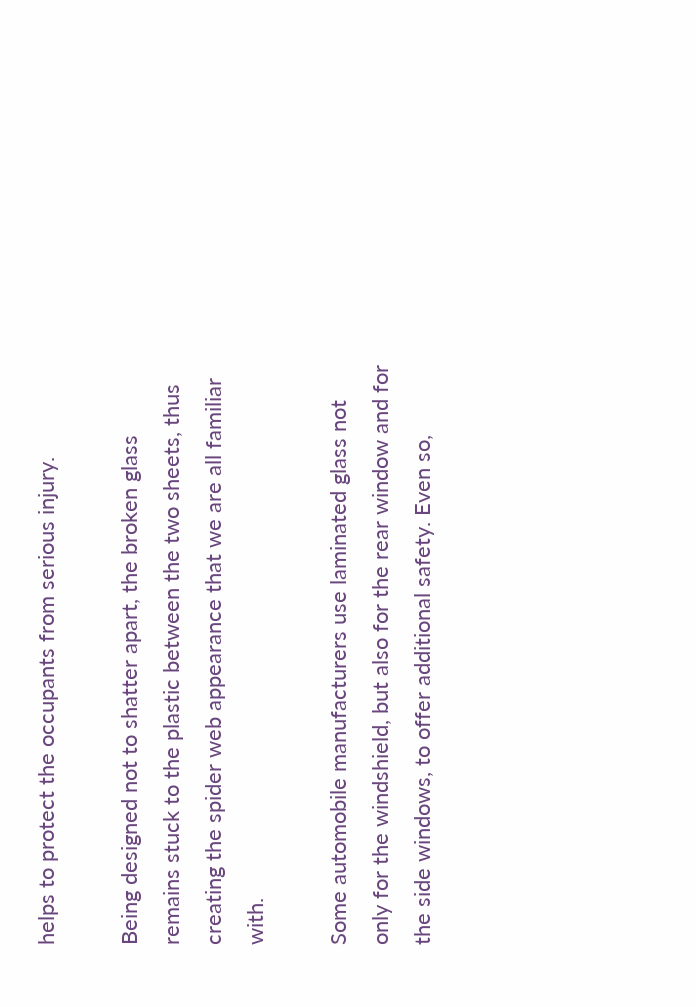helps to protect the occupants from serious injury.

Being designed not to shatter apart, the broken glass remains stuck to the plastic between the two sheets, thus creating the spider web appearance that we are all familiar with.

Some automobile manufacturers use laminated glass not only for the windshield, but also for the rear window and for the side windows, to offer additional safety. Even so,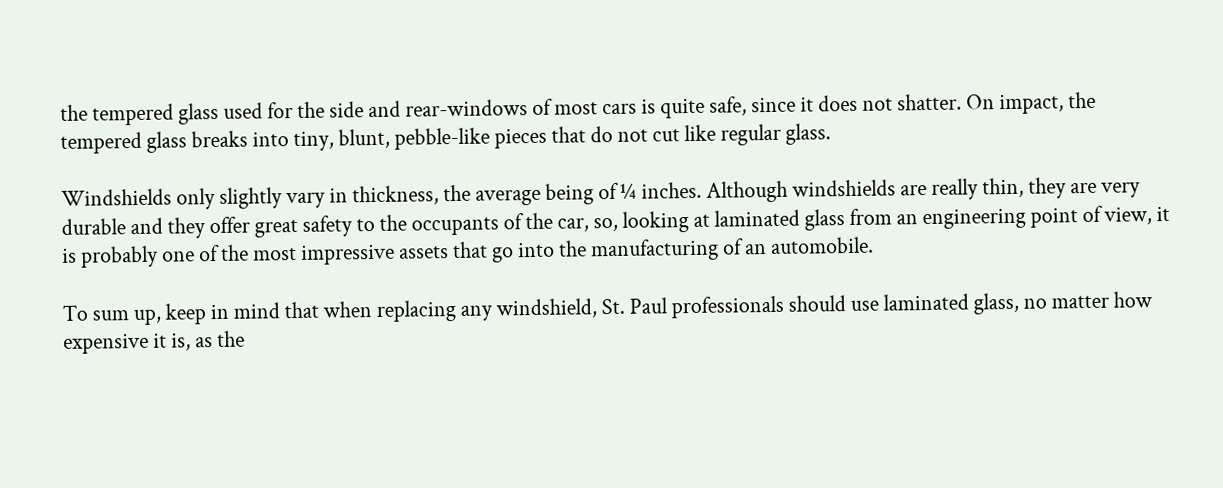the tempered glass used for the side and rear-windows of most cars is quite safe, since it does not shatter. On impact, the tempered glass breaks into tiny, blunt, pebble-like pieces that do not cut like regular glass.

Windshields only slightly vary in thickness, the average being of ¼ inches. Although windshields are really thin, they are very durable and they offer great safety to the occupants of the car, so, looking at laminated glass from an engineering point of view, it is probably one of the most impressive assets that go into the manufacturing of an automobile.

To sum up, keep in mind that when replacing any windshield, St. Paul professionals should use laminated glass, no matter how expensive it is, as the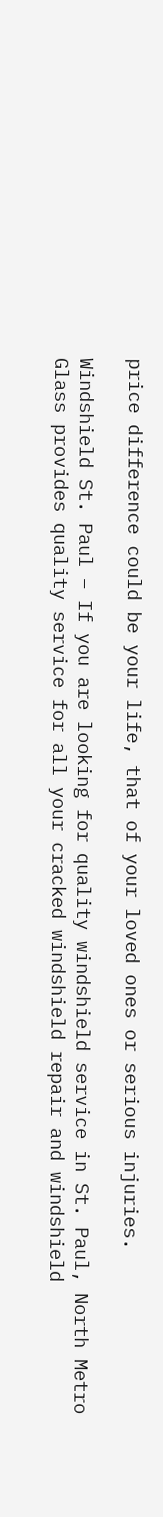price difference could be your life, that of your loved ones or serious injuries.

Windshield St. Paul – If you are looking for quality windshield service in St. Paul, North Metro Glass provides quality service for all your cracked windshield repair and windshield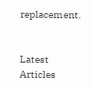replacement.


Latest Articles